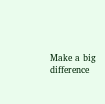Make a big difference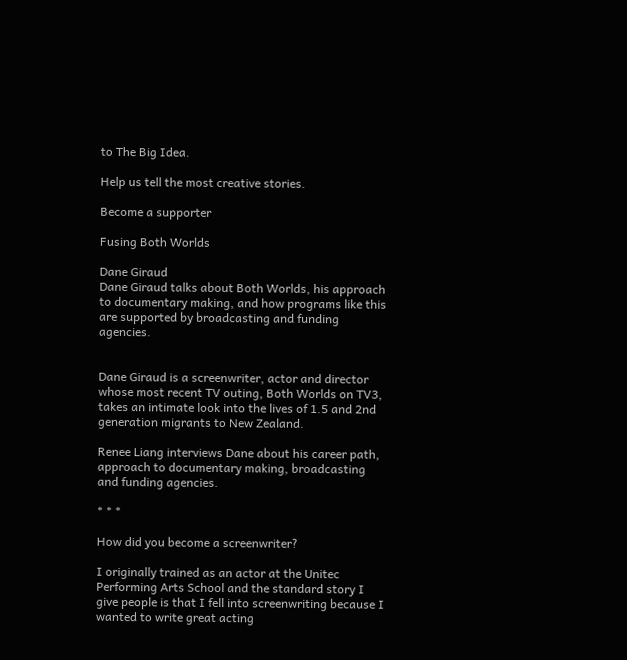to The Big Idea.

Help us tell the most creative stories.

Become a supporter

Fusing Both Worlds

Dane Giraud
Dane Giraud talks about Both Worlds, his approach to documentary making, and how programs like this are supported by broadcasting and funding agencies.


Dane Giraud is a screenwriter, actor and director whose most recent TV outing, Both Worlds on TV3, takes an intimate look into the lives of 1.5 and 2nd generation migrants to New Zealand.

Renee Liang interviews Dane about his career path, approach to documentary making, broadcasting and funding agencies.

* * *

How did you become a screenwriter?

I originally trained as an actor at the Unitec Performing Arts School and the standard story I give people is that I fell into screenwriting because I wanted to write great acting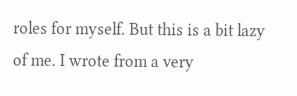roles for myself. But this is a bit lazy of me. I wrote from a very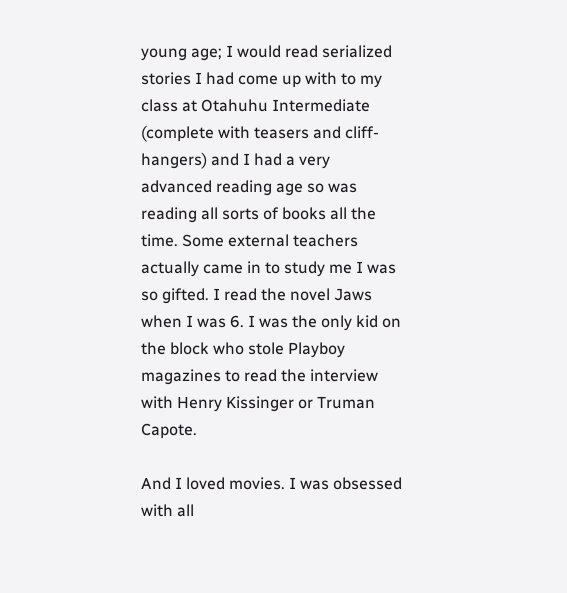young age; I would read serialized stories I had come up with to my class at Otahuhu Intermediate (complete with teasers and cliff-hangers) and I had a very advanced reading age so was reading all sorts of books all the time. Some external teachers actually came in to study me I was so gifted. I read the novel Jaws when I was 6. I was the only kid on the block who stole Playboy magazines to read the interview with Henry Kissinger or Truman Capote.

And I loved movies. I was obsessed with all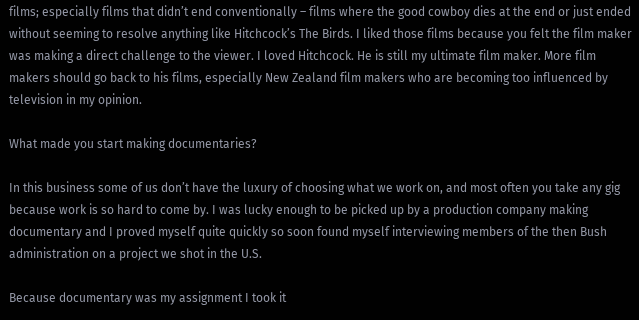films; especially films that didn’t end conventionally – films where the good cowboy dies at the end or just ended without seeming to resolve anything like Hitchcock’s The Birds. I liked those films because you felt the film maker was making a direct challenge to the viewer. I loved Hitchcock. He is still my ultimate film maker. More film makers should go back to his films, especially New Zealand film makers who are becoming too influenced by television in my opinion.

What made you start making documentaries?

In this business some of us don’t have the luxury of choosing what we work on, and most often you take any gig because work is so hard to come by. I was lucky enough to be picked up by a production company making documentary and I proved myself quite quickly so soon found myself interviewing members of the then Bush administration on a project we shot in the U.S.

Because documentary was my assignment I took it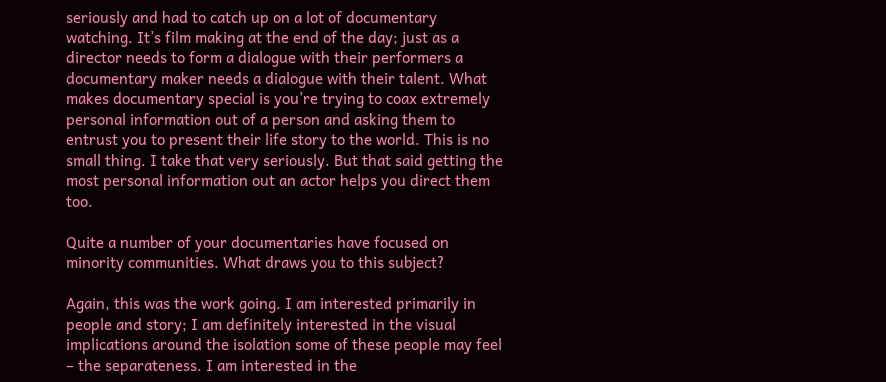seriously and had to catch up on a lot of documentary watching. It’s film making at the end of the day; just as a director needs to form a dialogue with their performers a documentary maker needs a dialogue with their talent. What makes documentary special is you’re trying to coax extremely personal information out of a person and asking them to entrust you to present their life story to the world. This is no small thing. I take that very seriously. But that said getting the most personal information out an actor helps you direct them too.

Quite a number of your documentaries have focused on minority communities. What draws you to this subject?

Again, this was the work going. I am interested primarily in people and story; I am definitely interested in the visual implications around the isolation some of these people may feel – the separateness. I am interested in the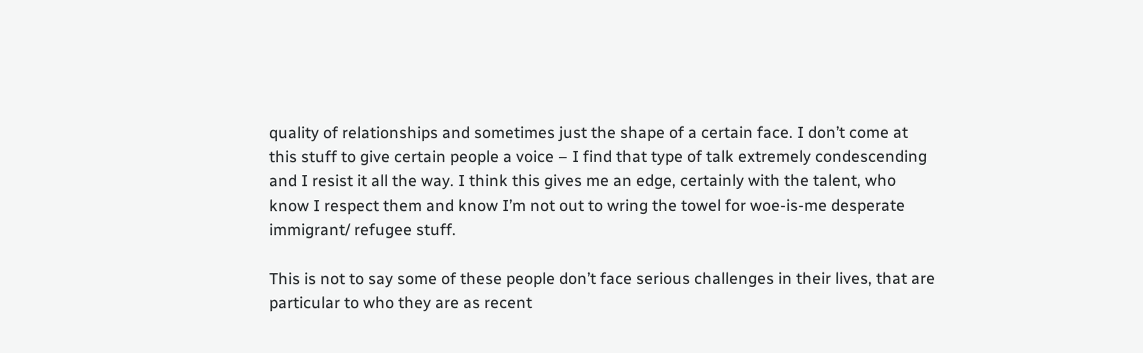quality of relationships and sometimes just the shape of a certain face. I don’t come at this stuff to give certain people a voice – I find that type of talk extremely condescending and I resist it all the way. I think this gives me an edge, certainly with the talent, who know I respect them and know I’m not out to wring the towel for woe-is-me desperate immigrant/ refugee stuff.

This is not to say some of these people don’t face serious challenges in their lives, that are particular to who they are as recent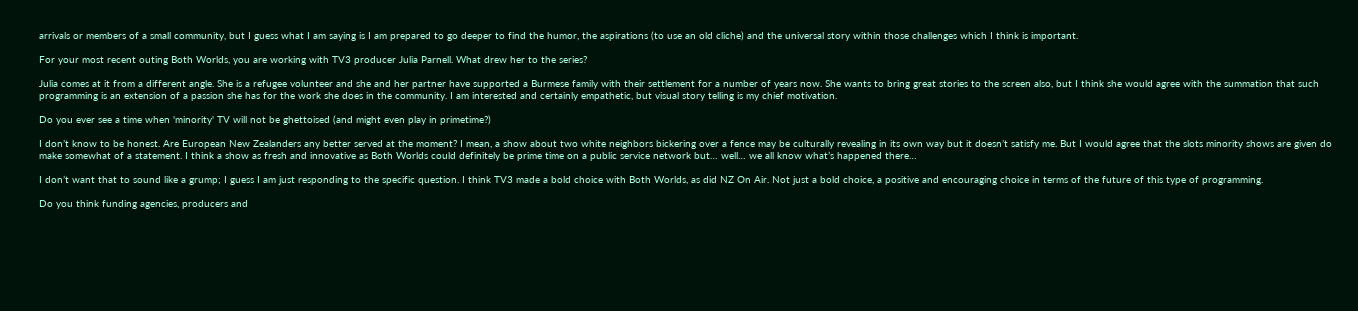arrivals or members of a small community, but I guess what I am saying is I am prepared to go deeper to find the humor, the aspirations (to use an old cliche) and the universal story within those challenges which I think is important.

For your most recent outing Both Worlds, you are working with TV3 producer Julia Parnell. What drew her to the series?

Julia comes at it from a different angle. She is a refugee volunteer and she and her partner have supported a Burmese family with their settlement for a number of years now. She wants to bring great stories to the screen also, but I think she would agree with the summation that such programming is an extension of a passion she has for the work she does in the community. I am interested and certainly empathetic, but visual story telling is my chief motivation.

Do you ever see a time when 'minority' TV will not be ghettoised (and might even play in primetime?)

I don’t know to be honest. Are European New Zealanders any better served at the moment? I mean, a show about two white neighbors bickering over a fence may be culturally revealing in its own way but it doesn’t satisfy me. But I would agree that the slots minority shows are given do make somewhat of a statement. I think a show as fresh and innovative as Both Worlds could definitely be prime time on a public service network but… well… we all know what’s happened there…

I don’t want that to sound like a grump; I guess I am just responding to the specific question. I think TV3 made a bold choice with Both Worlds, as did NZ On Air. Not just a bold choice, a positive and encouraging choice in terms of the future of this type of programming.

Do you think funding agencies, producers and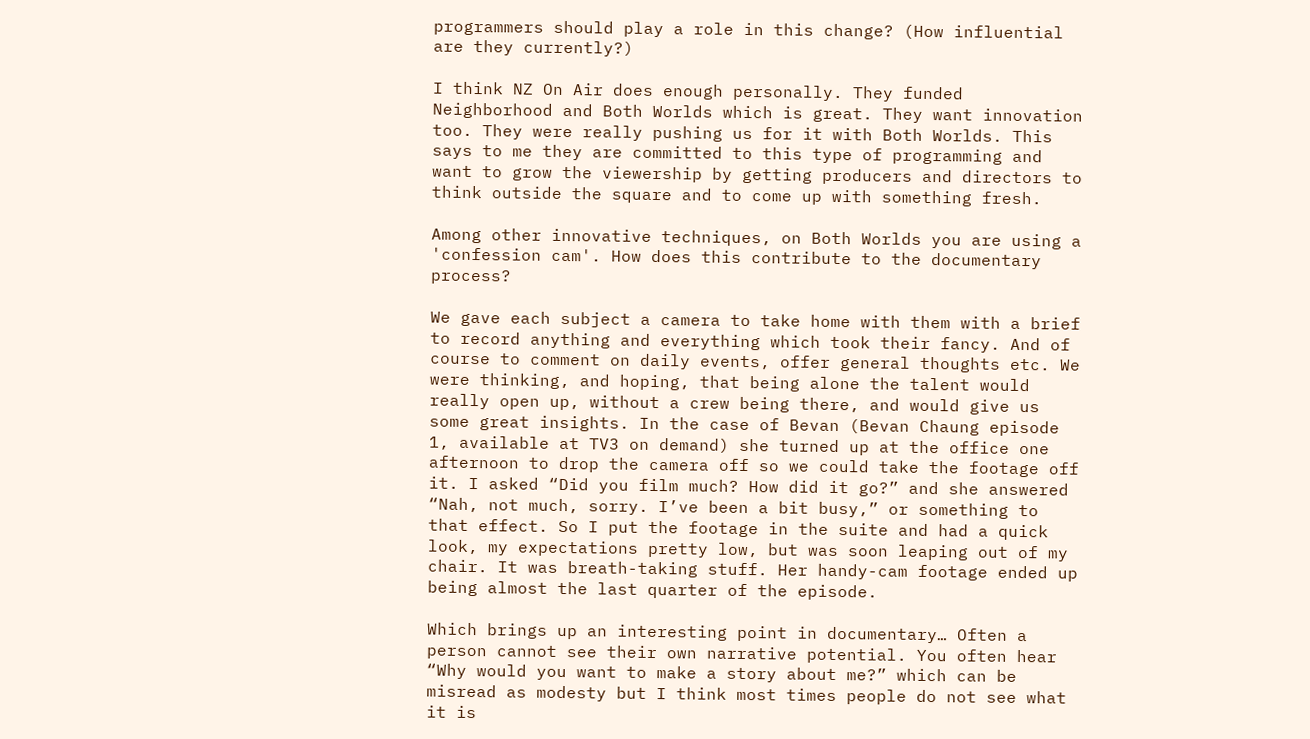programmers should play a role in this change? (How influential are they currently?)

I think NZ On Air does enough personally. They funded Neighborhood and Both Worlds which is great. They want innovation too. They were really pushing us for it with Both Worlds. This says to me they are committed to this type of programming and want to grow the viewership by getting producers and directors to think outside the square and to come up with something fresh.

Among other innovative techniques, on Both Worlds you are using a 'confession cam'. How does this contribute to the documentary process?

We gave each subject a camera to take home with them with a brief to record anything and everything which took their fancy. And of course to comment on daily events, offer general thoughts etc. We were thinking, and hoping, that being alone the talent would really open up, without a crew being there, and would give us some great insights. In the case of Bevan (Bevan Chaung episode 1, available at TV3 on demand) she turned up at the office one afternoon to drop the camera off so we could take the footage off it. I asked “Did you film much? How did it go?” and she answered “Nah, not much, sorry. I’ve been a bit busy,” or something to that effect. So I put the footage in the suite and had a quick look, my expectations pretty low, but was soon leaping out of my chair. It was breath-taking stuff. Her handy-cam footage ended up being almost the last quarter of the episode.

Which brings up an interesting point in documentary… Often a person cannot see their own narrative potential. You often hear “Why would you want to make a story about me?” which can be misread as modesty but I think most times people do not see what it is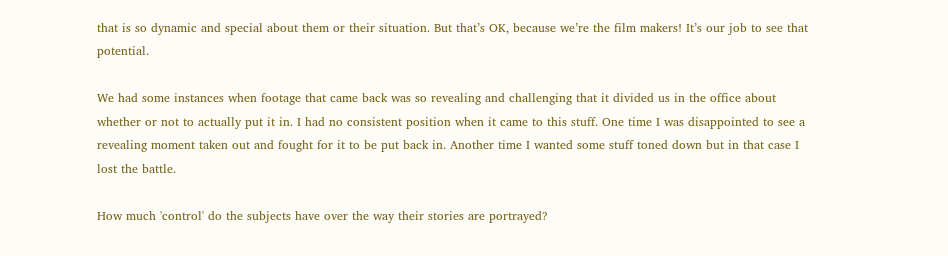that is so dynamic and special about them or their situation. But that’s OK, because we’re the film makers! It’s our job to see that potential.

We had some instances when footage that came back was so revealing and challenging that it divided us in the office about whether or not to actually put it in. I had no consistent position when it came to this stuff. One time I was disappointed to see a revealing moment taken out and fought for it to be put back in. Another time I wanted some stuff toned down but in that case I lost the battle.

How much 'control' do the subjects have over the way their stories are portrayed?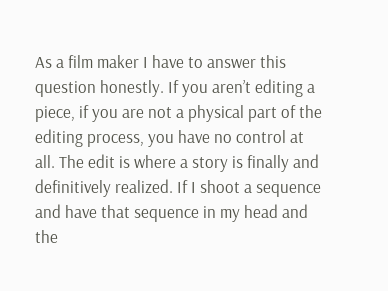As a film maker I have to answer this question honestly. If you aren’t editing a piece, if you are not a physical part of the editing process, you have no control at all. The edit is where a story is finally and definitively realized. If I shoot a sequence and have that sequence in my head and the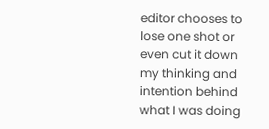editor chooses to lose one shot or even cut it down my thinking and intention behind what I was doing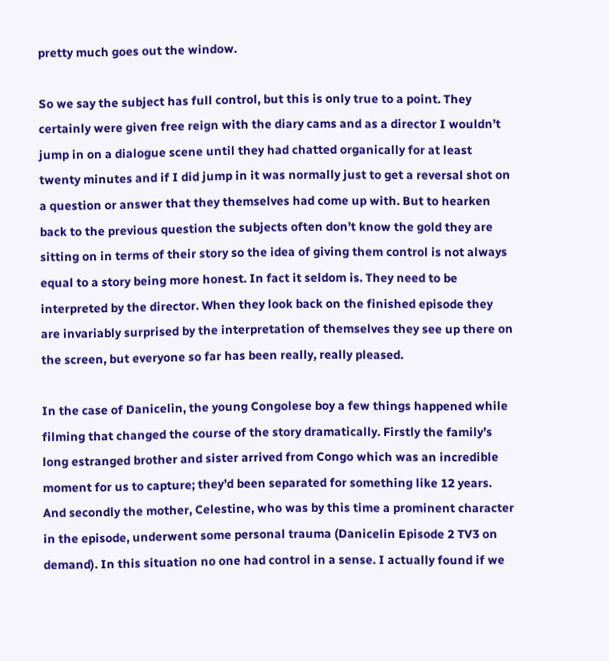pretty much goes out the window.

So we say the subject has full control, but this is only true to a point. They certainly were given free reign with the diary cams and as a director I wouldn’t jump in on a dialogue scene until they had chatted organically for at least twenty minutes and if I did jump in it was normally just to get a reversal shot on a question or answer that they themselves had come up with. But to hearken back to the previous question the subjects often don’t know the gold they are sitting on in terms of their story so the idea of giving them control is not always equal to a story being more honest. In fact it seldom is. They need to be interpreted by the director. When they look back on the finished episode they are invariably surprised by the interpretation of themselves they see up there on the screen, but everyone so far has been really, really pleased.

In the case of Danicelin, the young Congolese boy a few things happened while filming that changed the course of the story dramatically. Firstly the family’s long estranged brother and sister arrived from Congo which was an incredible moment for us to capture; they’d been separated for something like 12 years. And secondly the mother, Celestine, who was by this time a prominent character in the episode, underwent some personal trauma (Danicelin Episode 2 TV3 on demand). In this situation no one had control in a sense. I actually found if we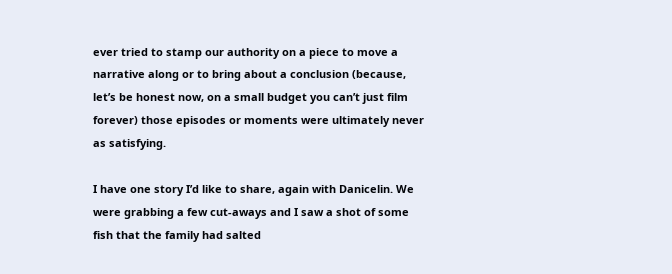ever tried to stamp our authority on a piece to move a narrative along or to bring about a conclusion (because, let’s be honest now, on a small budget you can’t just film forever) those episodes or moments were ultimately never as satisfying.

I have one story I’d like to share, again with Danicelin. We were grabbing a few cut-aways and I saw a shot of some fish that the family had salted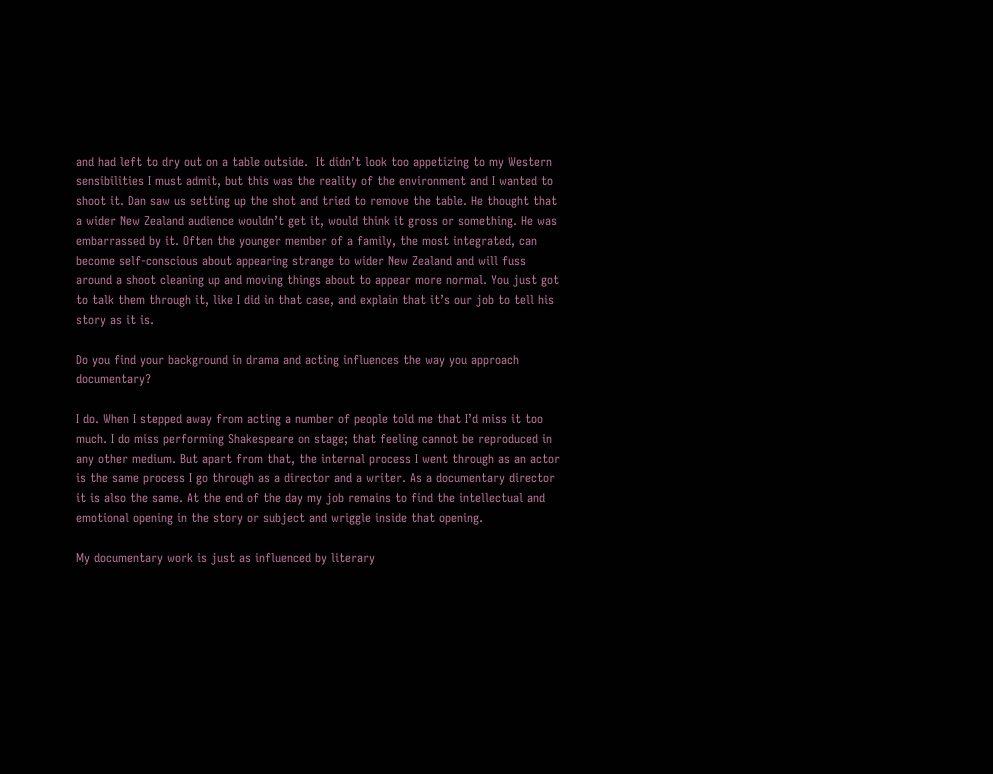and had left to dry out on a table outside.  It didn’t look too appetizing to my Western sensibilities I must admit, but this was the reality of the environment and I wanted to shoot it. Dan saw us setting up the shot and tried to remove the table. He thought that a wider New Zealand audience wouldn’t get it, would think it gross or something. He was embarrassed by it. Often the younger member of a family, the most integrated, can become self-conscious about appearing strange to wider New Zealand and will fuss around a shoot cleaning up and moving things about to appear more normal. You just got to talk them through it, like I did in that case, and explain that it’s our job to tell his story as it is.

Do you find your background in drama and acting influences the way you approach documentary?

I do. When I stepped away from acting a number of people told me that I’d miss it too much. I do miss performing Shakespeare on stage; that feeling cannot be reproduced in any other medium. But apart from that, the internal process I went through as an actor is the same process I go through as a director and a writer. As a documentary director it is also the same. At the end of the day my job remains to find the intellectual and emotional opening in the story or subject and wriggle inside that opening.

My documentary work is just as influenced by literary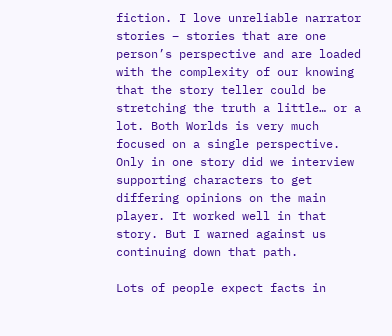fiction. I love unreliable narrator stories – stories that are one person’s perspective and are loaded with the complexity of our knowing that the story teller could be stretching the truth a little… or a lot. Both Worlds is very much focused on a single perspective. Only in one story did we interview supporting characters to get differing opinions on the main player. It worked well in that story. But I warned against us continuing down that path.

Lots of people expect facts in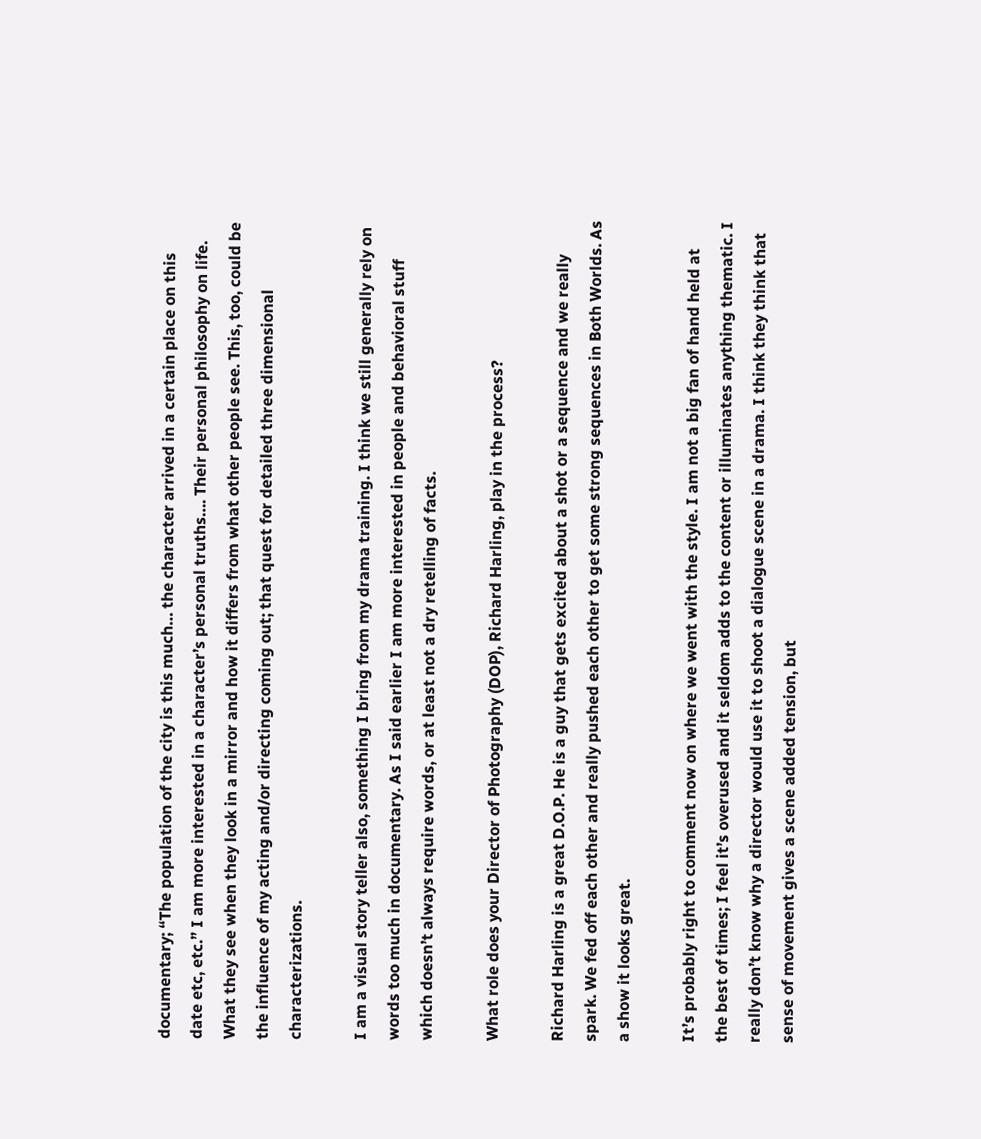documentary; “The population of the city is this much… the character arrived in a certain place on this date etc, etc.” I am more interested in a character’s personal truths…. Their personal philosophy on life. What they see when they look in a mirror and how it differs from what other people see. This, too, could be the influence of my acting and/or directing coming out; that quest for detailed three dimensional characterizations.

I am a visual story teller also, something I bring from my drama training. I think we still generally rely on words too much in documentary. As I said earlier I am more interested in people and behavioral stuff which doesn’t always require words, or at least not a dry retelling of facts.

What role does your Director of Photography (DOP), Richard Harling, play in the process?

Richard Harling is a great D.O.P. He is a guy that gets excited about a shot or a sequence and we really spark. We fed off each other and really pushed each other to get some strong sequences in Both Worlds. As a show it looks great.

It’s probably right to comment now on where we went with the style. I am not a big fan of hand held at the best of times; I feel it’s overused and it seldom adds to the content or illuminates anything thematic. I really don’t know why a director would use it to shoot a dialogue scene in a drama. I think they think that sense of movement gives a scene added tension, but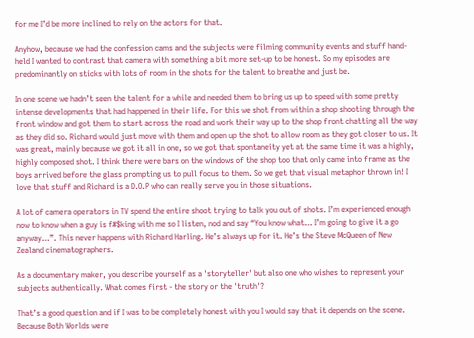for me I’d be more inclined to rely on the actors for that.

Anyhow, because we had the confession cams and the subjects were filming community events and stuff hand-held I wanted to contrast that camera with something a bit more set-up to be honest. So my episodes are predominantly on sticks with lots of room in the shots for the talent to breathe and just be.

In one scene we hadn’t seen the talent for a while and needed them to bring us up to speed with some pretty intense developments that had happened in their life. For this we shot from within a shop shooting through the front window and got them to start across the road and work their way up to the shop front chatting all the way as they did so. Richard would just move with them and open up the shot to allow room as they got closer to us. It was great, mainly because we got it all in one, so we got that spontaneity yet at the same time it was a highly, highly composed shot. I think there were bars on the windows of the shop too that only came into frame as the boys arrived before the glass prompting us to pull focus to them. So we get that visual metaphor thrown in! I love that stuff and Richard is a D.O.P who can really serve you in those situations.

A lot of camera operators in TV spend the entire shoot trying to talk you out of shots. I’m experienced enough now to know when a guy is f#$king with me so I listen, nod and say “You know what… I’m going to give it a go anyway…”. This never happens with Richard Harling. He’s always up for it. He’s the Steve McQueen of New Zealand cinematographers.

As a documentary maker, you describe yourself as a 'storyteller' but also one who wishes to represent your subjects authentically. What comes first - the story or the 'truth'?

That’s a good question and if I was to be completely honest with you I would say that it depends on the scene. Because Both Worlds were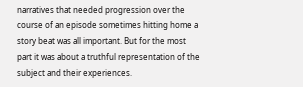narratives that needed progression over the course of an episode sometimes hitting home a story beat was all important. But for the most part it was about a truthful representation of the subject and their experiences.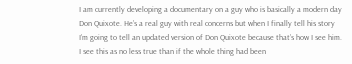I am currently developing a documentary on a guy who is basically a modern day Don Quixote. He’s a real guy with real concerns but when I finally tell his story I’m going to tell an updated version of Don Quixote because that’s how I see him. I see this as no less true than if the whole thing had been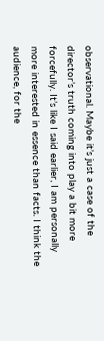observational. Maybe it’s just a case of the director’s truth coming into play a bit more forcefully. It’s like I said earlier, I am personally more interested in essence than facts. I think the audience, for the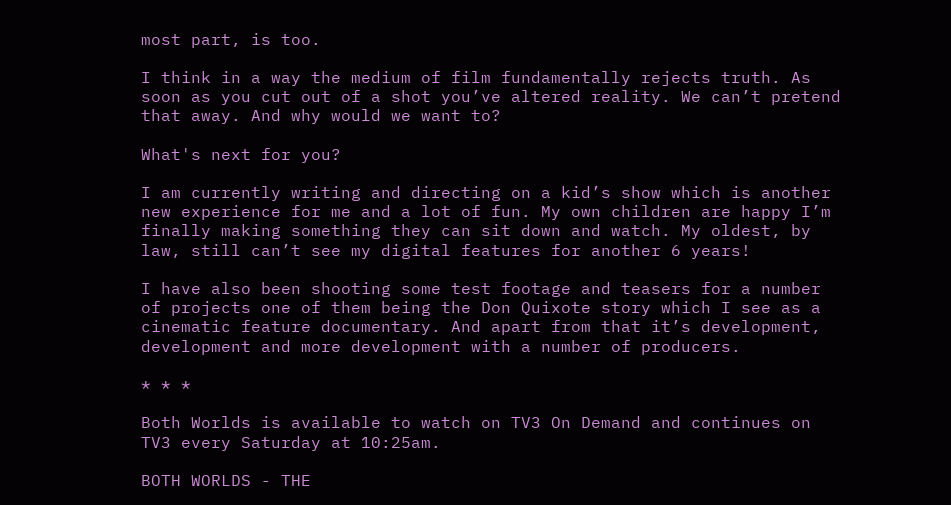most part, is too.

I think in a way the medium of film fundamentally rejects truth. As soon as you cut out of a shot you’ve altered reality. We can’t pretend that away. And why would we want to?

What's next for you?

I am currently writing and directing on a kid’s show which is another new experience for me and a lot of fun. My own children are happy I’m finally making something they can sit down and watch. My oldest, by law, still can’t see my digital features for another 6 years!

I have also been shooting some test footage and teasers for a number of projects one of them being the Don Quixote story which I see as a cinematic feature documentary. And apart from that it’s development, development and more development with a number of producers.

* * *

Both Worlds is available to watch on TV3 On Demand and continues on TV3 every Saturday at 10:25am.

BOTH WORLDS - THE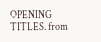OPENING TITLES. from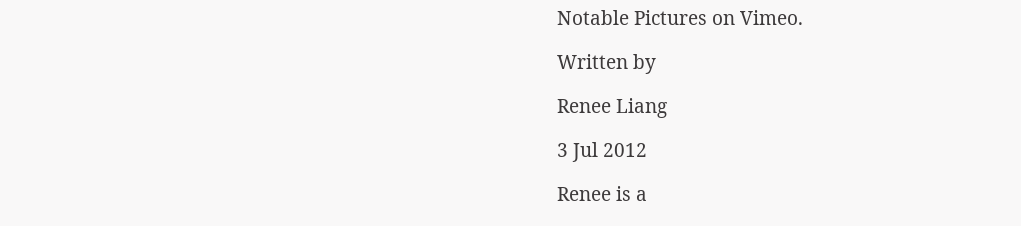Notable Pictures on Vimeo.

Written by

Renee Liang

3 Jul 2012

Renee is a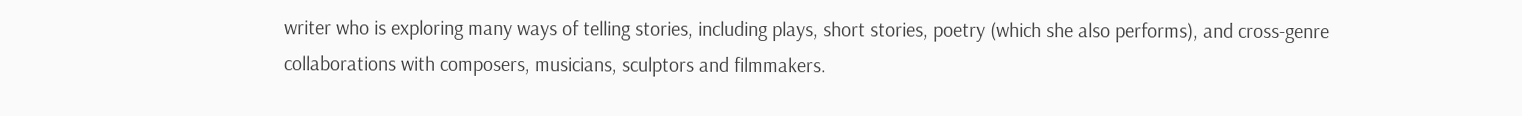writer who is exploring many ways of telling stories, including plays, short stories, poetry (which she also performs), and cross-genre collaborations with composers, musicians, sculptors and filmmakers.